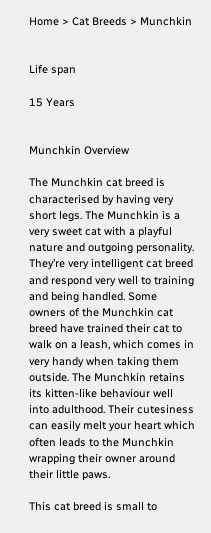Home > Cat Breeds > Munchkin


Life span

15 Years


Munchkin Overview

The Munchkin cat breed is characterised by having very short legs. The Munchkin is a very sweet cat with a playful nature and outgoing personality. They’re very intelligent cat breed and respond very well to training and being handled. Some owners of the Munchkin cat breed have trained their cat to walk on a leash, which comes in very handy when taking them outside. The Munchkin retains its kitten-like behaviour well into adulthood. Their cutesiness can easily melt your heart which often leads to the Munchkin wrapping their owner around their little paws.

This cat breed is small to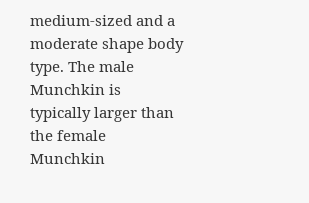medium-sized and a moderate shape body type. The male Munchkin is typically larger than the female Munchkin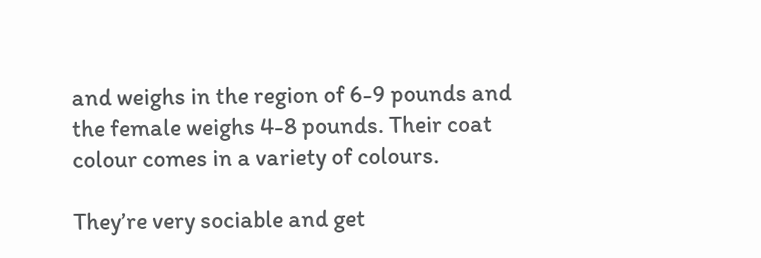and weighs in the region of 6-9 pounds and the female weighs 4-8 pounds. Their coat colour comes in a variety of colours.

They’re very sociable and get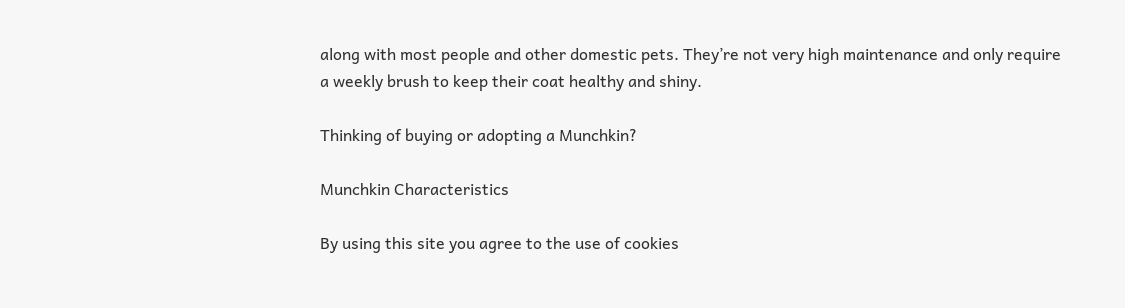along with most people and other domestic pets. They’re not very high maintenance and only require a weekly brush to keep their coat healthy and shiny.

Thinking of buying or adopting a Munchkin?

Munchkin Characteristics

By using this site you agree to the use of cookies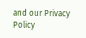and our Privacy Policy